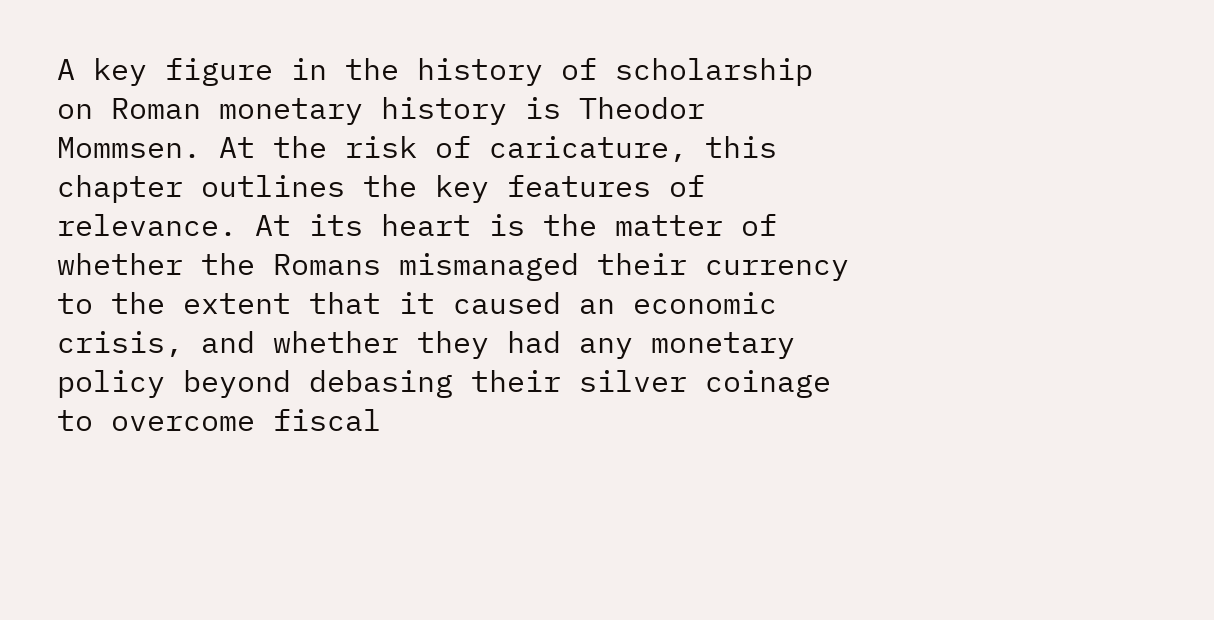A key figure in the history of scholarship on Roman monetary history is Theodor Mommsen. At the risk of caricature, this chapter outlines the key features of relevance. At its heart is the matter of whether the Romans mismanaged their currency to the extent that it caused an economic crisis, and whether they had any monetary policy beyond debasing their silver coinage to overcome fiscal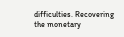difficulties. Recovering the monetary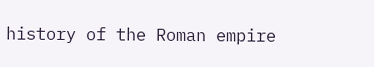history of the Roman empire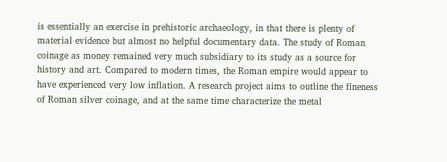is essentially an exercise in prehistoric archaeology, in that there is plenty of material evidence but almost no helpful documentary data. The study of Roman coinage as money remained very much subsidiary to its study as a source for history and art. Compared to modern times, the Roman empire would appear to have experienced very low inflation. A research project aims to outline the fineness of Roman silver coinage, and at the same time characterize the metal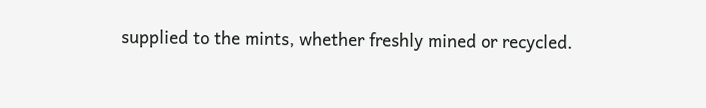supplied to the mints, whether freshly mined or recycled.